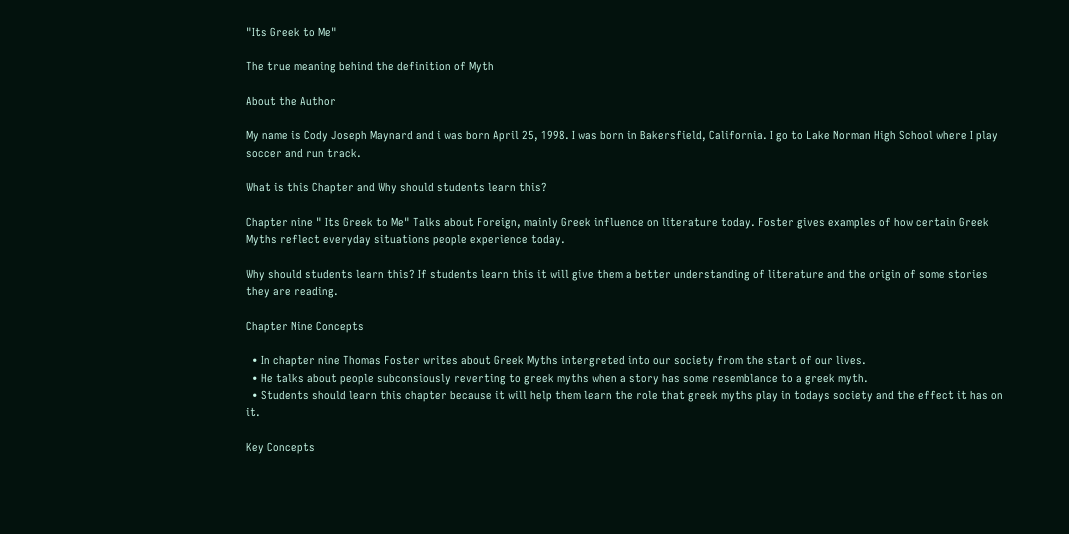"Its Greek to Me"

The true meaning behind the definition of Myth

About the Author

My name is Cody Joseph Maynard and i was born April 25, 1998. I was born in Bakersfield, California. I go to Lake Norman High School where I play soccer and run track.

What is this Chapter and Why should students learn this?

Chapter nine " Its Greek to Me" Talks about Foreign, mainly Greek influence on literature today. Foster gives examples of how certain Greek Myths reflect everyday situations people experience today.

Why should students learn this? If students learn this it will give them a better understanding of literature and the origin of some stories they are reading.

Chapter Nine Concepts

  • In chapter nine Thomas Foster writes about Greek Myths intergreted into our society from the start of our lives.
  • He talks about people subconsiously reverting to greek myths when a story has some resemblance to a greek myth.
  • Students should learn this chapter because it will help them learn the role that greek myths play in todays society and the effect it has on it.

Key Concepts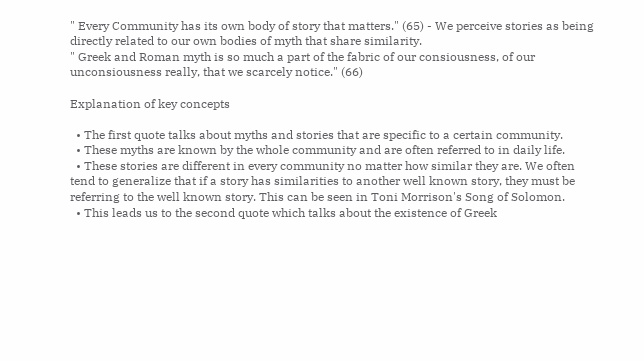" Every Community has its own body of story that matters." (65) - We perceive stories as being directly related to our own bodies of myth that share similarity.
" Greek and Roman myth is so much a part of the fabric of our consiousness, of our unconsiousness really, that we scarcely notice." (66)

Explanation of key concepts

  • The first quote talks about myths and stories that are specific to a certain community.
  • These myths are known by the whole community and are often referred to in daily life.
  • These stories are different in every community no matter how similar they are. We often tend to generalize that if a story has similarities to another well known story, they must be referring to the well known story. This can be seen in Toni Morrison's Song of Solomon.
  • This leads us to the second quote which talks about the existence of Greek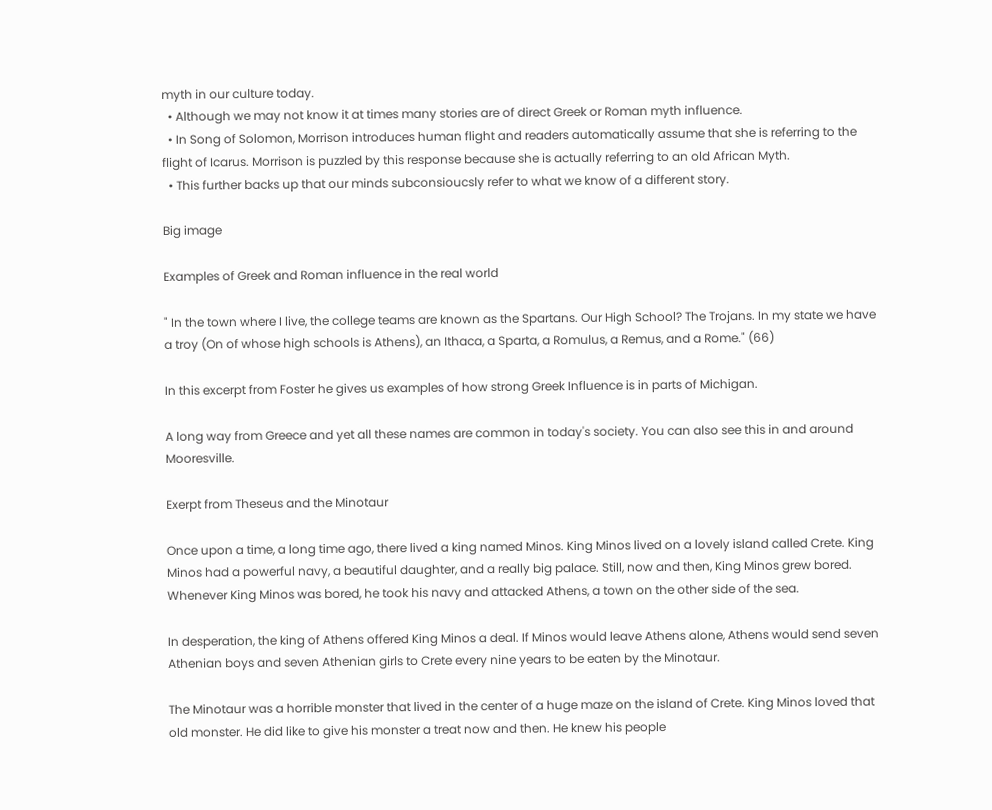myth in our culture today.
  • Although we may not know it at times many stories are of direct Greek or Roman myth influence.
  • In Song of Solomon, Morrison introduces human flight and readers automatically assume that she is referring to the flight of Icarus. Morrison is puzzled by this response because she is actually referring to an old African Myth.
  • This further backs up that our minds subconsioucsly refer to what we know of a different story.

Big image

Examples of Greek and Roman influence in the real world

" In the town where I live, the college teams are known as the Spartans. Our High School? The Trojans. In my state we have a troy (On of whose high schools is Athens), an Ithaca, a Sparta, a Romulus, a Remus, and a Rome." (66)

In this excerpt from Foster he gives us examples of how strong Greek Influence is in parts of Michigan.

A long way from Greece and yet all these names are common in today's society. You can also see this in and around Mooresville.

Exerpt from Theseus and the Minotaur

Once upon a time, a long time ago, there lived a king named Minos. King Minos lived on a lovely island called Crete. King Minos had a powerful navy, a beautiful daughter, and a really big palace. Still, now and then, King Minos grew bored. Whenever King Minos was bored, he took his navy and attacked Athens, a town on the other side of the sea.

In desperation, the king of Athens offered King Minos a deal. If Minos would leave Athens alone, Athens would send seven Athenian boys and seven Athenian girls to Crete every nine years to be eaten by the Minotaur.

The Minotaur was a horrible monster that lived in the center of a huge maze on the island of Crete. King Minos loved that old monster. He did like to give his monster a treat now and then. He knew his people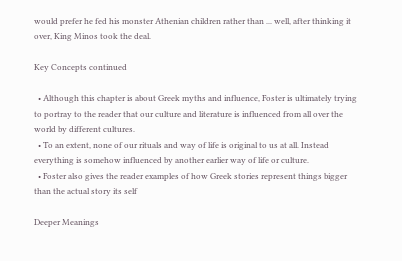would prefer he fed his monster Athenian children rather than ... well, after thinking it over, King Minos took the deal.

Key Concepts continued

  • Although this chapter is about Greek myths and influence, Foster is ultimately trying to portray to the reader that our culture and literature is influenced from all over the world by different cultures.
  • To an extent, none of our rituals and way of life is original to us at all. Instead everything is somehow influenced by another earlier way of life or culture.
  • Foster also gives the reader examples of how Greek stories represent things bigger than the actual story its self

Deeper Meanings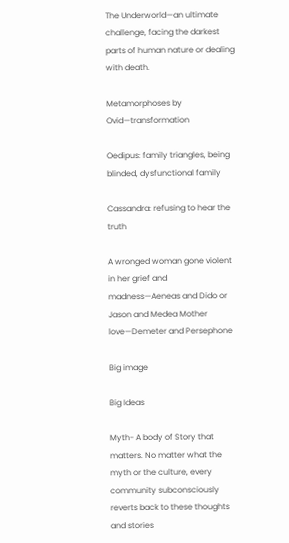The Underworld—an ultimate challenge, facing the darkest parts of human nature or dealing with death.

Metamorphoses by Ovid—transformation

Oedipus: family triangles, being blinded, dysfunctional family

Cassandra: refusing to hear the truth

A wronged woman gone violent in her grief and madness—Aeneas and Dido or Jason and Medea Mother love—Demeter and Persephone

Big image

Big Ideas

Myth- A body of Story that matters. No matter what the myth or the culture, every community subconsciously reverts back to these thoughts and stories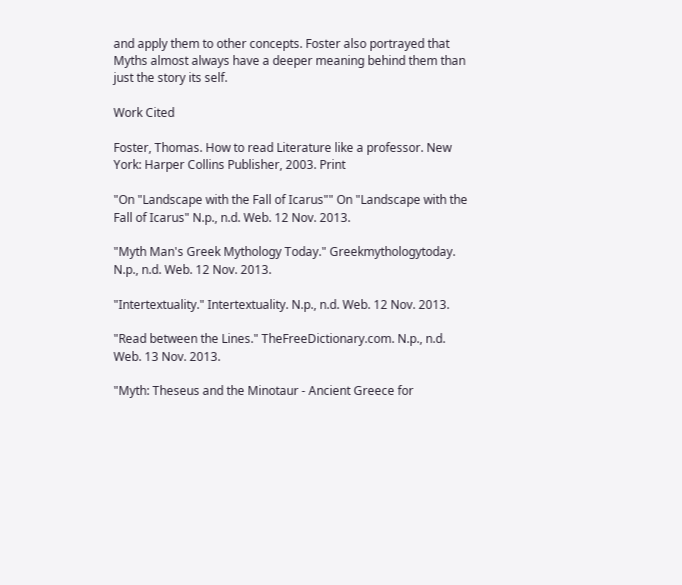and apply them to other concepts. Foster also portrayed that Myths almost always have a deeper meaning behind them than just the story its self.

Work Cited

Foster, Thomas. How to read Literature like a professor. New York: Harper Collins Publisher, 2003. Print

"On "Landscape with the Fall of Icarus"" On "Landscape with the Fall of Icarus" N.p., n.d. Web. 12 Nov. 2013.

"Myth Man's Greek Mythology Today." Greekmythologytoday. N.p., n.d. Web. 12 Nov. 2013.

"Intertextuality." Intertextuality. N.p., n.d. Web. 12 Nov. 2013.

"Read between the Lines." TheFreeDictionary.com. N.p., n.d. Web. 13 Nov. 2013.

"Myth: Theseus and the Minotaur - Ancient Greece for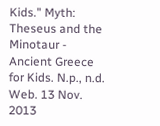Kids." Myth: Theseus and the Minotaur - Ancient Greece for Kids. N.p., n.d. Web. 13 Nov. 2013